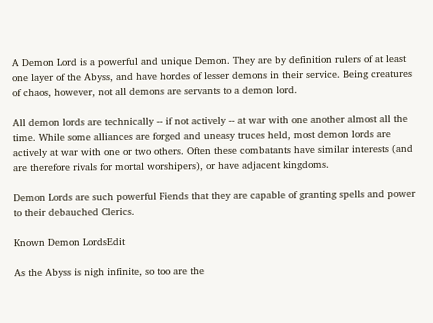A Demon Lord is a powerful and unique Demon. They are by definition rulers of at least one layer of the Abyss, and have hordes of lesser demons in their service. Being creatures of chaos, however, not all demons are servants to a demon lord.

All demon lords are technically -- if not actively -- at war with one another almost all the time. While some alliances are forged and uneasy truces held, most demon lords are actively at war with one or two others. Often these combatants have similar interests (and are therefore rivals for mortal worshipers), or have adjacent kingdoms.

Demon Lords are such powerful Fiends that they are capable of granting spells and power to their debauched Clerics.

Known Demon LordsEdit

As the Abyss is nigh infinite, so too are the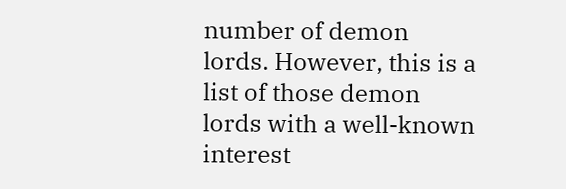number of demon lords. However, this is a list of those demon lords with a well-known interest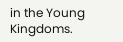in the Young Kingdoms.